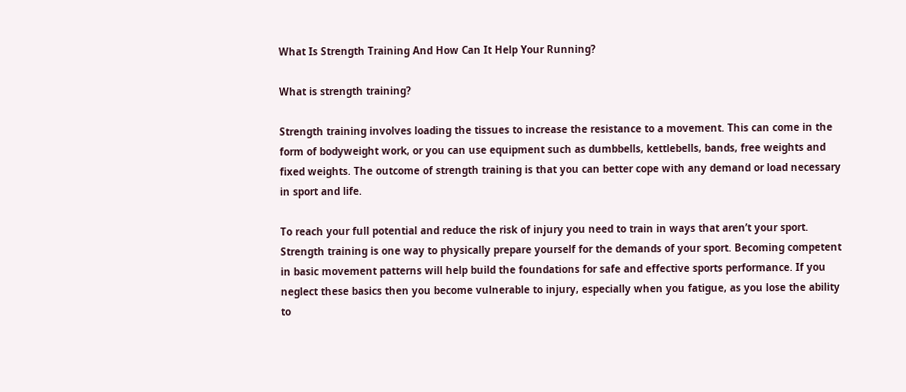What Is Strength Training And How Can It Help Your Running?

What is strength training?

Strength training involves loading the tissues to increase the resistance to a movement. This can come in the form of bodyweight work, or you can use equipment such as dumbbells, kettlebells, bands, free weights and fixed weights. The outcome of strength training is that you can better cope with any demand or load necessary in sport and life.

To reach your full potential and reduce the risk of injury you need to train in ways that aren’t your sport. Strength training is one way to physically prepare yourself for the demands of your sport. Becoming competent in basic movement patterns will help build the foundations for safe and effective sports performance. If you neglect these basics then you become vulnerable to injury, especially when you fatigue, as you lose the ability to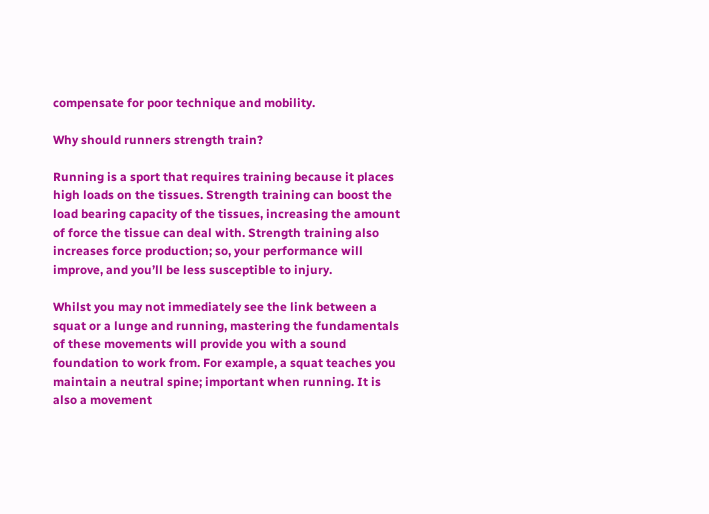compensate for poor technique and mobility.

Why should runners strength train?

Running is a sport that requires training because it places high loads on the tissues. Strength training can boost the load bearing capacity of the tissues, increasing the amount of force the tissue can deal with. Strength training also increases force production; so, your performance will improve, and you’ll be less susceptible to injury.

Whilst you may not immediately see the link between a squat or a lunge and running, mastering the fundamentals of these movements will provide you with a sound foundation to work from. For example, a squat teaches you maintain a neutral spine; important when running. It is also a movement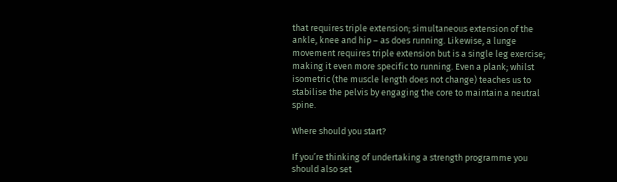that requires triple extension; simultaneous extension of the ankle, knee and hip – as does running. Likewise, a lunge movement requires triple extension but is a single leg exercise; making it even more specific to running. Even a plank; whilst isometric (the muscle length does not change) teaches us to stabilise the pelvis by engaging the core to maintain a neutral spine.

Where should you start?

If you’re thinking of undertaking a strength programme you should also set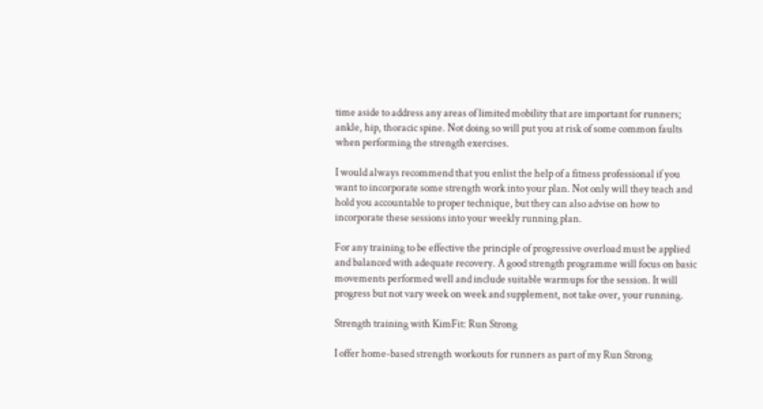time aside to address any areas of limited mobility that are important for runners; ankle, hip, thoracic spine. Not doing so will put you at risk of some common faults when performing the strength exercises.

I would always recommend that you enlist the help of a fitness professional if you want to incorporate some strength work into your plan. Not only will they teach and hold you accountable to proper technique, but they can also advise on how to incorporate these sessions into your weekly running plan.

For any training to be effective the principle of progressive overload must be applied and balanced with adequate recovery. A good strength programme will focus on basic movements performed well and include suitable warmups for the session. It will progress but not vary week on week and supplement, not take over, your running.

Strength training with KimFit: Run Strong

I offer home-based strength workouts for runners as part of my Run Strong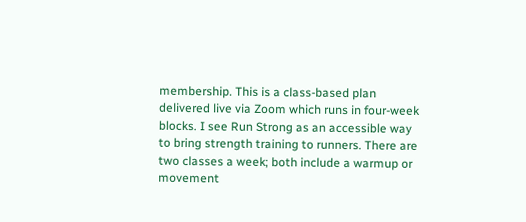membership. This is a class-based plan delivered live via Zoom which runs in four-week blocks. I see Run Strong as an accessible way to bring strength training to runners. There are two classes a week; both include a warmup or movement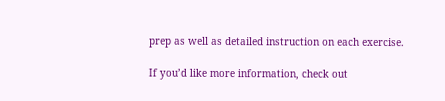prep as well as detailed instruction on each exercise.

If you’d like more information, check out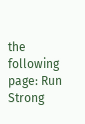the following page: Run Strong